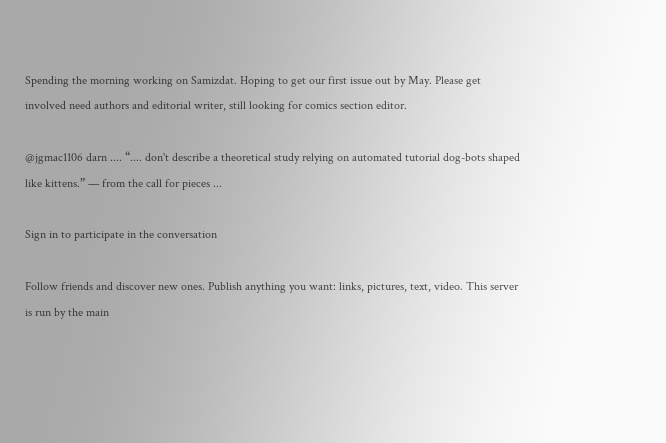Spending the morning working on Samizdat. Hoping to get our first issue out by May. Please get involved need authors and editorial writer, still looking for comics section editor.

@jgmac1106 darn .... “.... don't describe a theoretical study relying on automated tutorial dog-bots shaped like kittens.” — from the call for pieces ...

Sign in to participate in the conversation

Follow friends and discover new ones. Publish anything you want: links, pictures, text, video. This server is run by the main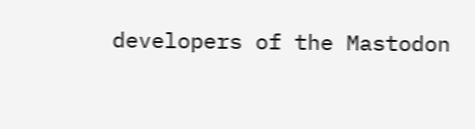developers of the Mastodon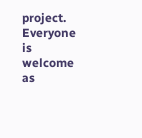project. Everyone is welcome as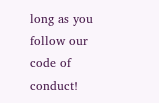long as you follow our code of conduct!